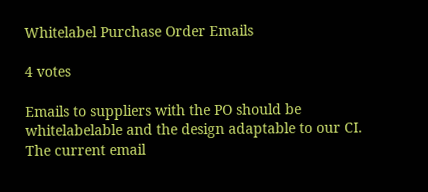Whitelabel Purchase Order Emails

4 votes

Emails to suppliers with the PO should be whitelabelable and the design adaptable to our CI. The current email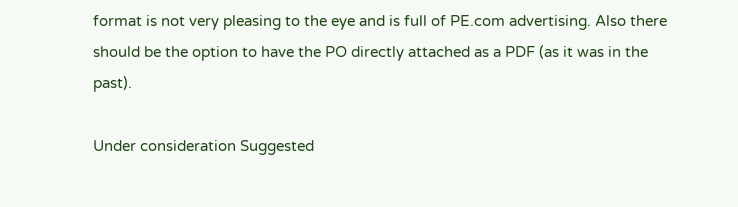format is not very pleasing to the eye and is full of PE.com advertising. Also there should be the option to have the PO directly attached as a PDF (as it was in the past).

Under consideration Suggested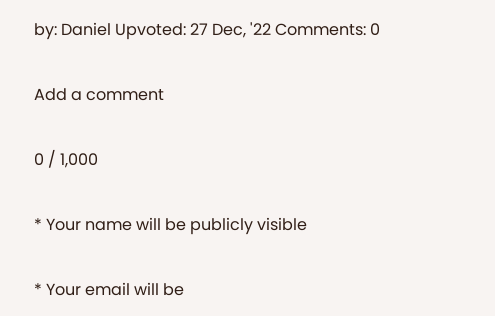by: Daniel Upvoted: 27 Dec, '22 Comments: 0

Add a comment

0 / 1,000

* Your name will be publicly visible

* Your email will be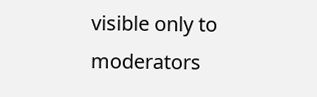visible only to moderators